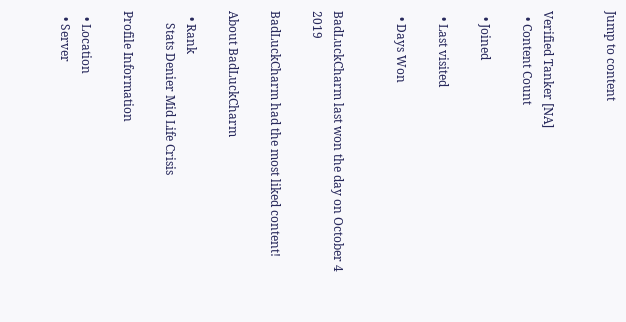Jump to content


Verified Tanker [NA]
  • Content Count

  • Joined

  • Last visited

  • Days Won


BadLuckCharm last won the day on October 4 2019

BadLuckCharm had the most liked content!

About BadLuckCharm

  • Rank
    Stats Denier Mid Life Crisis

Profile Information

  • Location
  • Server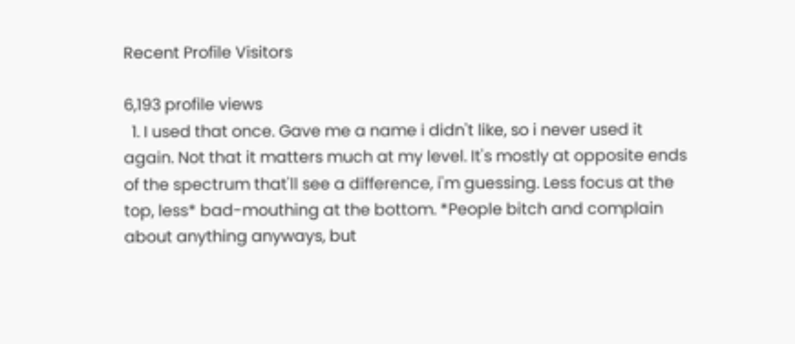Recent Profile Visitors

6,193 profile views
  1. I used that once. Gave me a name i didn't like, so i never used it again. Not that it matters much at my level. It's mostly at opposite ends of the spectrum that'll see a difference, i'm guessing. Less focus at the top, less* bad-mouthing at the bottom. *People bitch and complain about anything anyways, but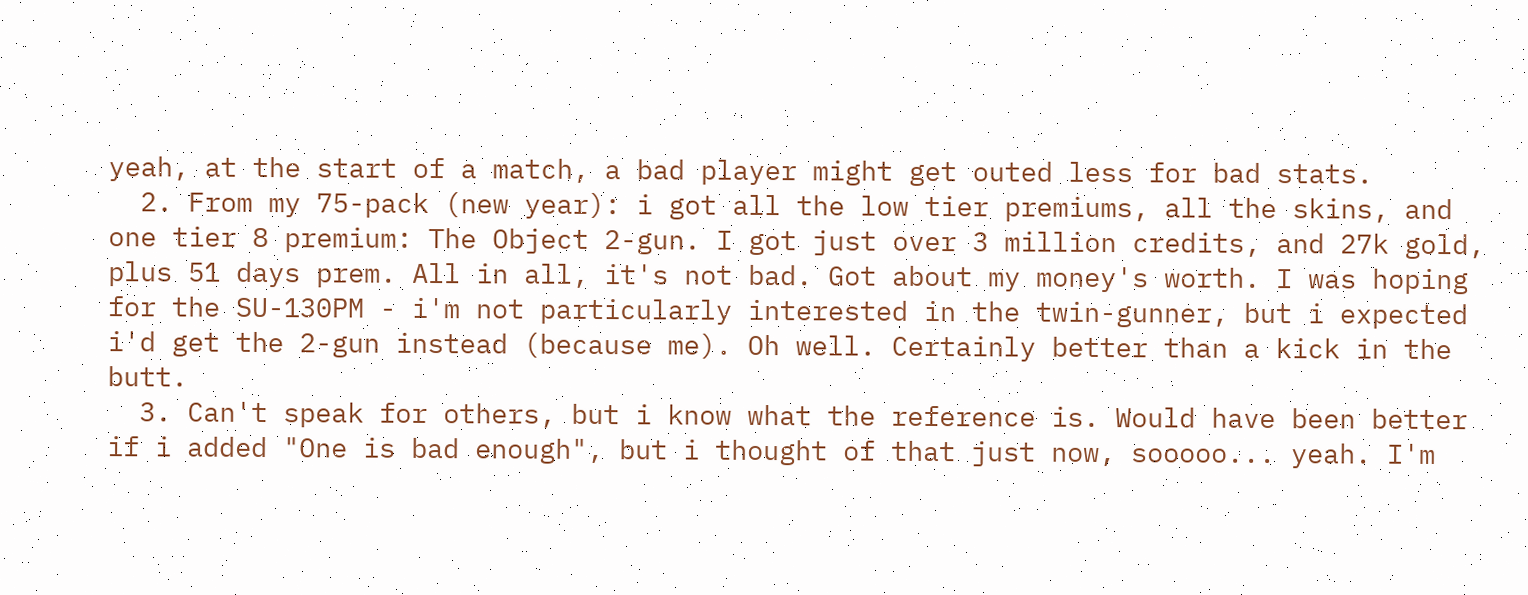yeah, at the start of a match, a bad player might get outed less for bad stats.
  2. From my 75-pack (new year): i got all the low tier premiums, all the skins, and one tier 8 premium: The Object 2-gun. I got just over 3 million credits, and 27k gold, plus 51 days prem. All in all, it's not bad. Got about my money's worth. I was hoping for the SU-130PM - i'm not particularly interested in the twin-gunner, but i expected i'd get the 2-gun instead (because me). Oh well. Certainly better than a kick in the butt.
  3. Can't speak for others, but i know what the reference is. Would have been better if i added "One is bad enough", but i thought of that just now, sooooo... yeah. I'm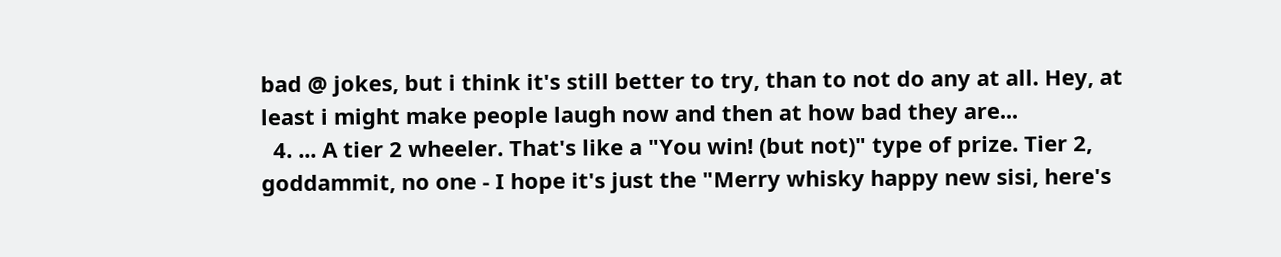bad @ jokes, but i think it's still better to try, than to not do any at all. Hey, at least i might make people laugh now and then at how bad they are...
  4. ... A tier 2 wheeler. That's like a "You win! (but not)" type of prize. Tier 2, goddammit, no one - I hope it's just the "Merry whisky happy new sisi, here's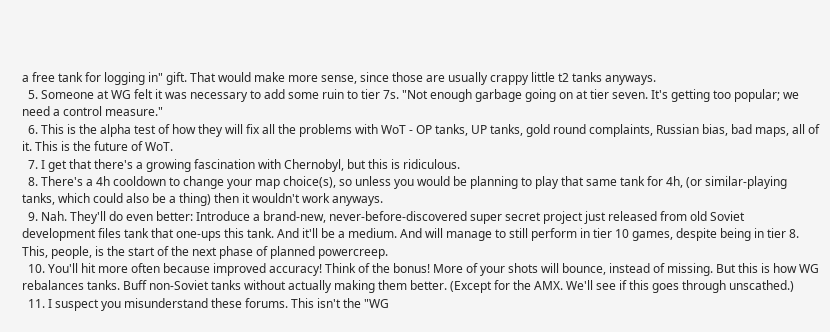a free tank for logging in" gift. That would make more sense, since those are usually crappy little t2 tanks anyways.
  5. Someone at WG felt it was necessary to add some ruin to tier 7s. "Not enough garbage going on at tier seven. It's getting too popular; we need a control measure."
  6. This is the alpha test of how they will fix all the problems with WoT - OP tanks, UP tanks, gold round complaints, Russian bias, bad maps, all of it. This is the future of WoT.
  7. I get that there's a growing fascination with Chernobyl, but this is ridiculous.
  8. There's a 4h cooldown to change your map choice(s), so unless you would be planning to play that same tank for 4h, (or similar-playing tanks, which could also be a thing) then it wouldn't work anyways.
  9. Nah. They'll do even better: Introduce a brand-new, never-before-discovered super secret project just released from old Soviet development files tank that one-ups this tank. And it'll be a medium. And will manage to still perform in tier 10 games, despite being in tier 8. This, people, is the start of the next phase of planned powercreep.
  10. You'll hit more often because improved accuracy! Think of the bonus! More of your shots will bounce, instead of missing. But this is how WG rebalances tanks. Buff non-Soviet tanks without actually making them better. (Except for the AMX. We'll see if this goes through unscathed.)
  11. I suspect you misunderstand these forums. This isn't the "WG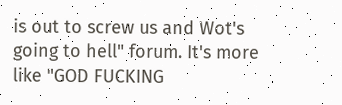is out to screw us and Wot's going to hell" forum. It's more like "GOD FUCKING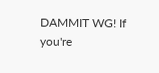DAMMIT WG! If you're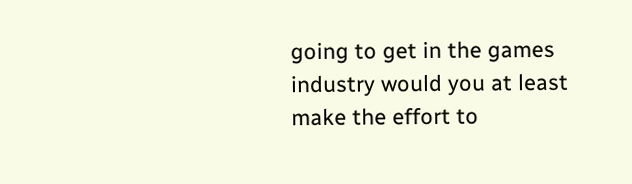going to get in the games industry would you at least make the effort to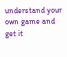understand your own game and get it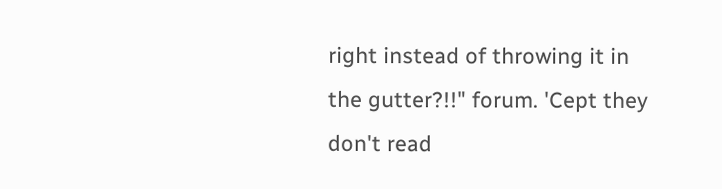right instead of throwing it in the gutter?!!" forum. 'Cept they don't read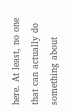here. At least, no one that can actually do something about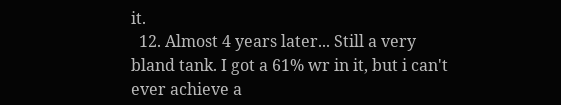it.
  12. Almost 4 years later... Still a very bland tank. I got a 61% wr in it, but i can't ever achieve a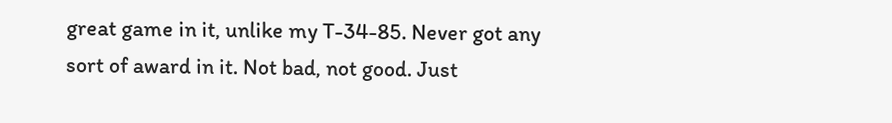great game in it, unlike my T-34-85. Never got any sort of award in it. Not bad, not good. Just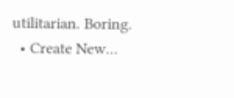utilitarian. Boring.
  • Create New...